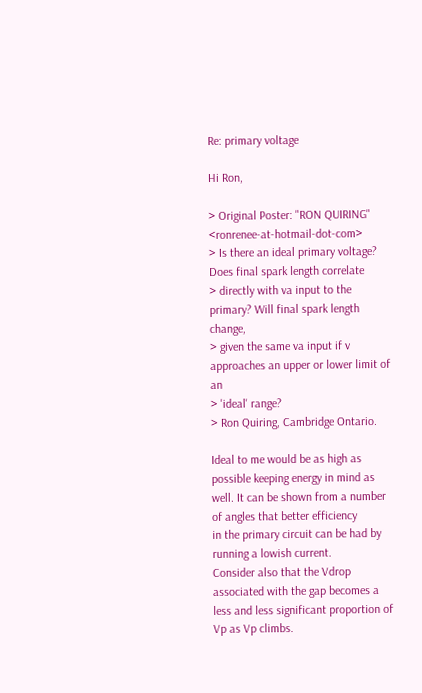Re: primary voltage

Hi Ron,

> Original Poster: "RON QUIRING" <ronrenee-at-hotmail-dot-com>
> Is there an ideal primary voltage? Does final spark length correlate
> directly with va input to the primary? Will final spark length change,
> given the same va input if v approaches an upper or lower limit of an
> 'ideal' range?
> Ron Quiring, Cambridge Ontario.

Ideal to me would be as high as possible keeping energy in mind as
well. It can be shown from a number of angles that better efficiency
in the primary circuit can be had by running a lowish current.
Consider also that the Vdrop associated with the gap becomes a
less and less significant proportion of Vp as Vp climbs.